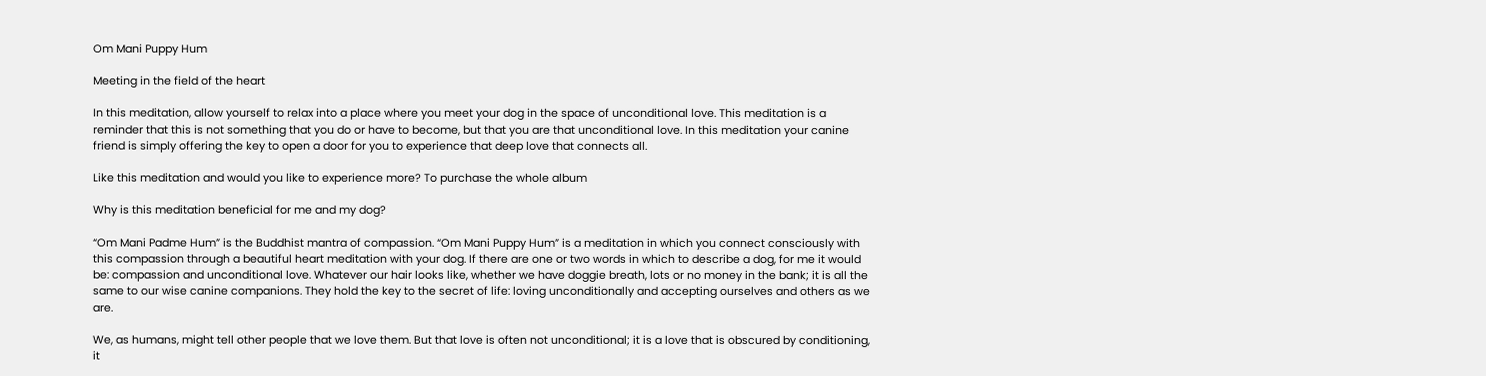Om Mani Puppy Hum

Meeting in the field of the heart

In this meditation, allow yourself to relax into a place where you meet your dog in the space of unconditional love. This meditation is a reminder that this is not something that you do or have to become, but that you are that unconditional love. In this meditation your canine friend is simply offering the key to open a door for you to experience that deep love that connects all.

Like this meditation and would you like to experience more? To purchase the whole album

Why is this meditation beneficial for me and my dog?

“Om Mani Padme Hum” is the Buddhist mantra of compassion. “Om Mani Puppy Hum” is a meditation in which you connect consciously with this compassion through a beautiful heart meditation with your dog. If there are one or two words in which to describe a dog, for me it would be: compassion and unconditional love. Whatever our hair looks like, whether we have doggie breath, lots or no money in the bank; it is all the same to our wise canine companions. They hold the key to the secret of life: loving unconditionally and accepting ourselves and others as we are.

We, as humans, might tell other people that we love them. But that love is often not unconditional; it is a love that is obscured by conditioning, it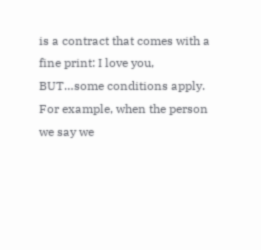is a contract that comes with a fine print: I love you, BUT…some conditions apply. For example, when the person we say we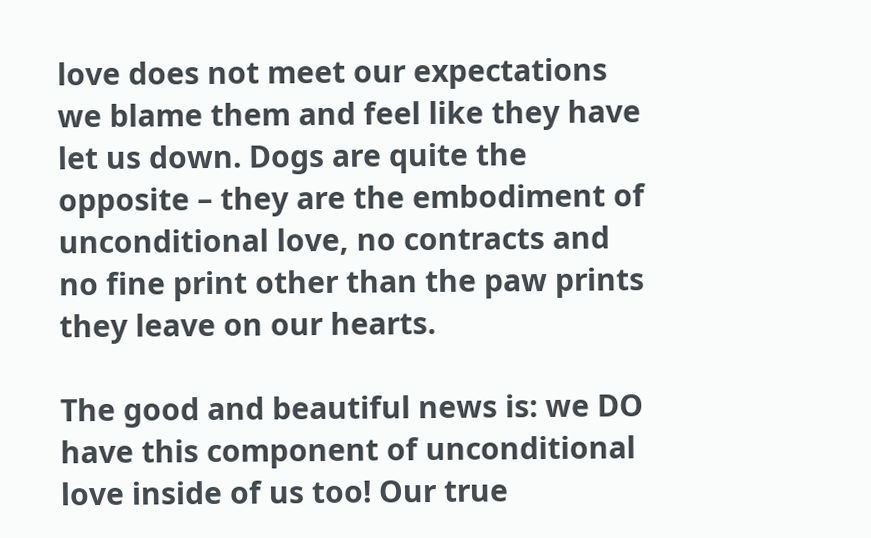love does not meet our expectations we blame them and feel like they have let us down. Dogs are quite the opposite – they are the embodiment of unconditional love, no contracts and no fine print other than the paw prints they leave on our hearts.

The good and beautiful news is: we DO have this component of unconditional love inside of us too! Our true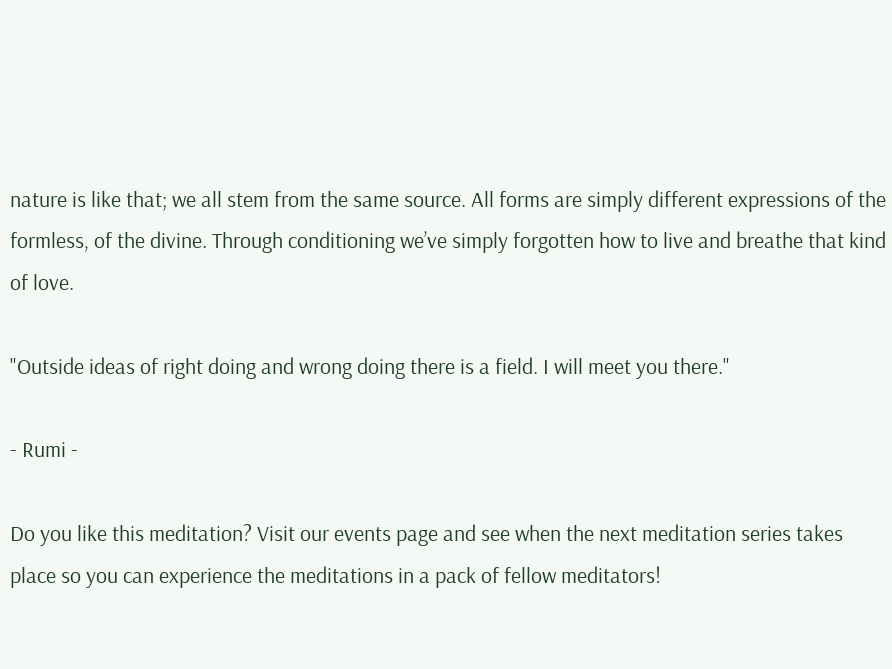nature is like that; we all stem from the same source. All forms are simply different expressions of the formless, of the divine. Through conditioning we’ve simply forgotten how to live and breathe that kind of love.

"Outside ideas of right doing and wrong doing there is a field. I will meet you there."

- Rumi -

Do you like this meditation? Visit our events page and see when the next meditation series takes place so you can experience the meditations in a pack of fellow meditators!